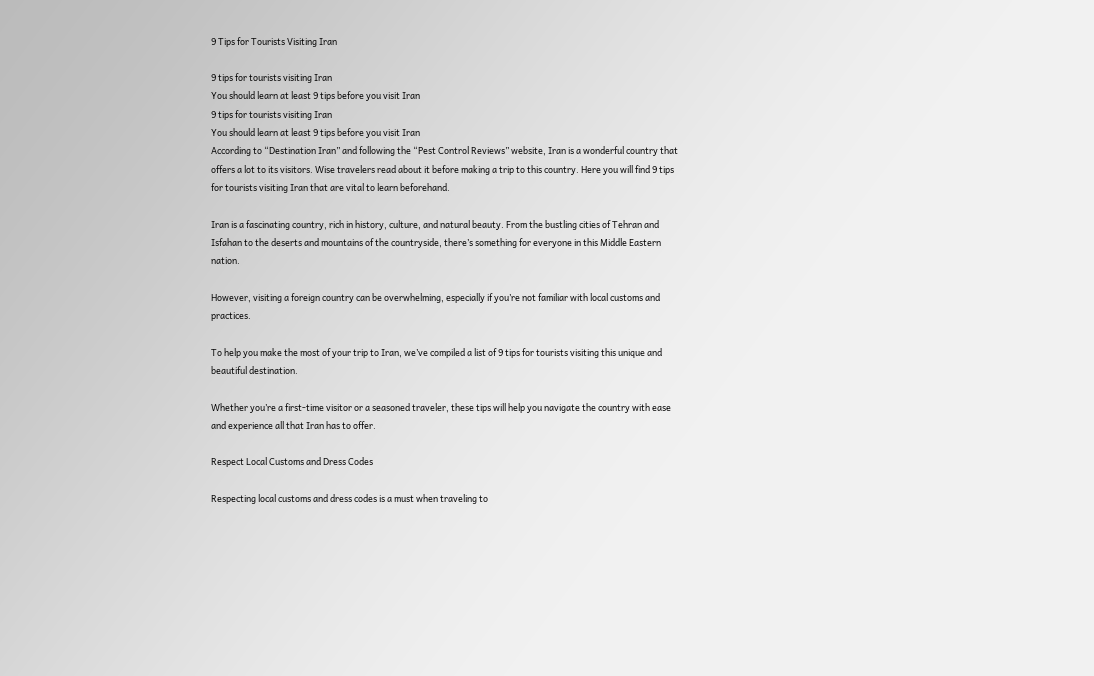9 Tips for Tourists Visiting Iran

9 tips for tourists visiting Iran
You should learn at least 9 tips before you visit Iran
9 tips for tourists visiting Iran
You should learn at least 9 tips before you visit Iran
According to “Destination Iran” and following the “Pest Control Reviews” website, Iran is a wonderful country that offers a lot to its visitors. Wise travelers read about it before making a trip to this country. Here you will find 9 tips for tourists visiting Iran that are vital to learn beforehand.

Iran is a fascinating country, rich in history, culture, and natural beauty. From the bustling cities of Tehran and Isfahan to the deserts and mountains of the countryside, there’s something for everyone in this Middle Eastern nation.

However, visiting a foreign country can be overwhelming, especially if you’re not familiar with local customs and practices.

To help you make the most of your trip to Iran, we’ve compiled a list of 9 tips for tourists visiting this unique and beautiful destination.

Whether you’re a first-time visitor or a seasoned traveler, these tips will help you navigate the country with ease and experience all that Iran has to offer.

Respect Local Customs and Dress Codes

Respecting local customs and dress codes is a must when traveling to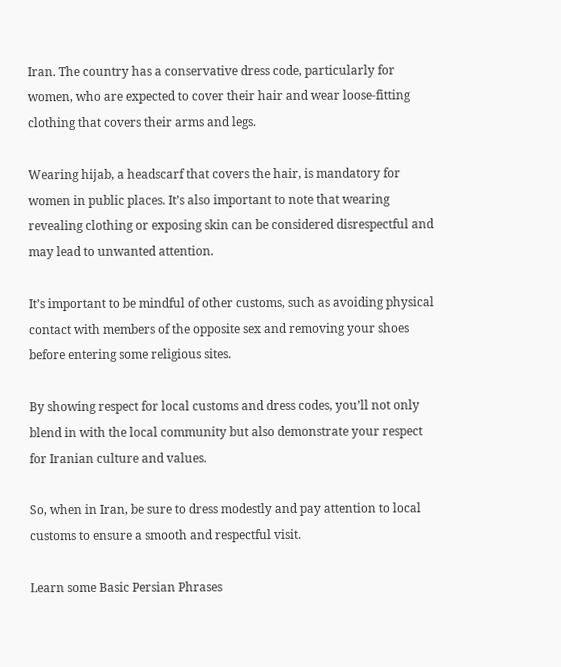Iran. The country has a conservative dress code, particularly for women, who are expected to cover their hair and wear loose-fitting clothing that covers their arms and legs.

Wearing hijab, a headscarf that covers the hair, is mandatory for women in public places. It’s also important to note that wearing revealing clothing or exposing skin can be considered disrespectful and may lead to unwanted attention.

It’s important to be mindful of other customs, such as avoiding physical contact with members of the opposite sex and removing your shoes before entering some religious sites.

By showing respect for local customs and dress codes, you’ll not only blend in with the local community but also demonstrate your respect for Iranian culture and values.

So, when in Iran, be sure to dress modestly and pay attention to local customs to ensure a smooth and respectful visit.

Learn some Basic Persian Phrases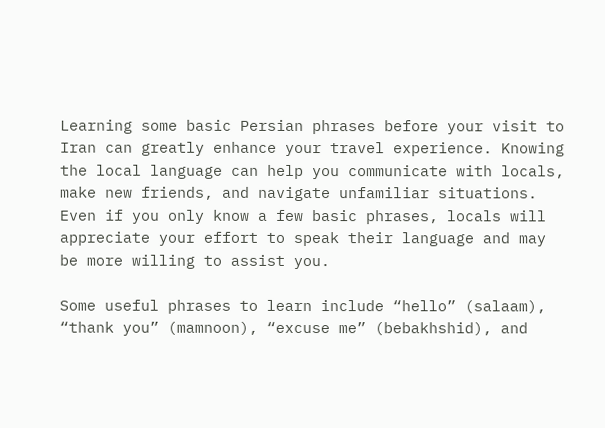Learning some basic Persian phrases before your visit to Iran can greatly enhance your travel experience. Knowing the local language can help you communicate with locals, make new friends, and navigate unfamiliar situations. Even if you only know a few basic phrases, locals will appreciate your effort to speak their language and may be more willing to assist you.

Some useful phrases to learn include “hello” (salaam), “thank you” (mamnoon), “excuse me” (bebakhshid), and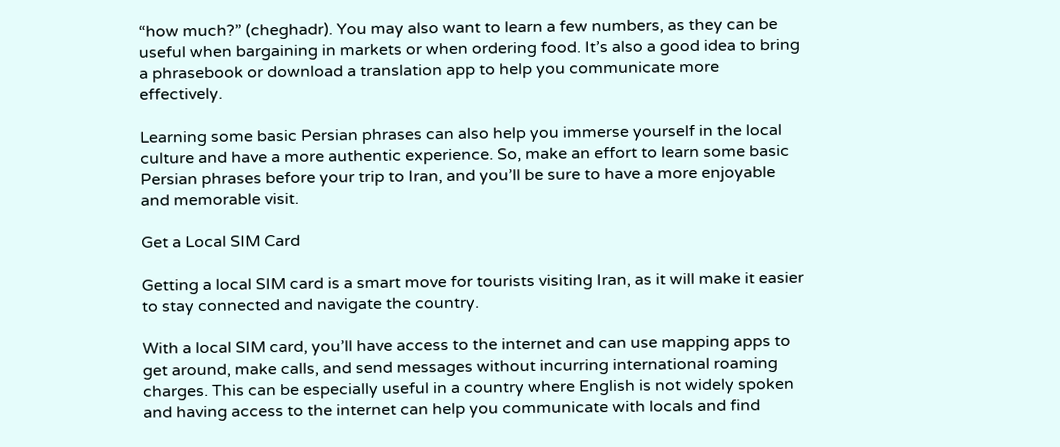“how much?” (cheghadr). You may also want to learn a few numbers, as they can be useful when bargaining in markets or when ordering food. It’s also a good idea to bring a phrasebook or download a translation app to help you communicate more effectively.

Learning some basic Persian phrases can also help you immerse yourself in the local culture and have a more authentic experience. So, make an effort to learn some basic Persian phrases before your trip to Iran, and you’ll be sure to have a more enjoyable and memorable visit.

Get a Local SIM Card

Getting a local SIM card is a smart move for tourists visiting Iran, as it will make it easier to stay connected and navigate the country.

With a local SIM card, you’ll have access to the internet and can use mapping apps to get around, make calls, and send messages without incurring international roaming charges. This can be especially useful in a country where English is not widely spoken and having access to the internet can help you communicate with locals and find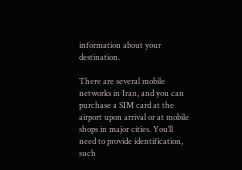information about your destination.

There are several mobile networks in Iran, and you can purchase a SIM card at the airport upon arrival or at mobile shops in major cities. You’ll need to provide identification, such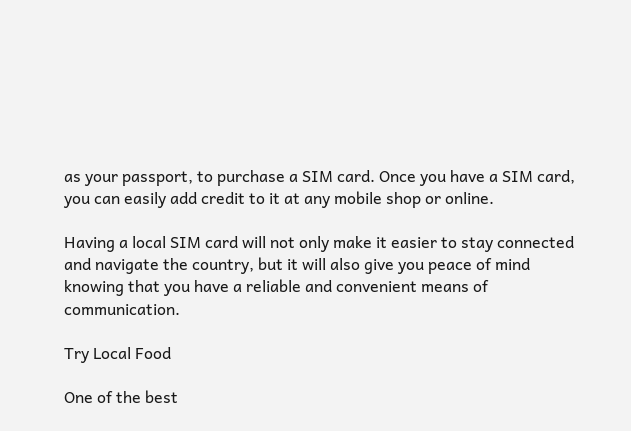as your passport, to purchase a SIM card. Once you have a SIM card, you can easily add credit to it at any mobile shop or online.

Having a local SIM card will not only make it easier to stay connected and navigate the country, but it will also give you peace of mind knowing that you have a reliable and convenient means of communication.

Try Local Food

One of the best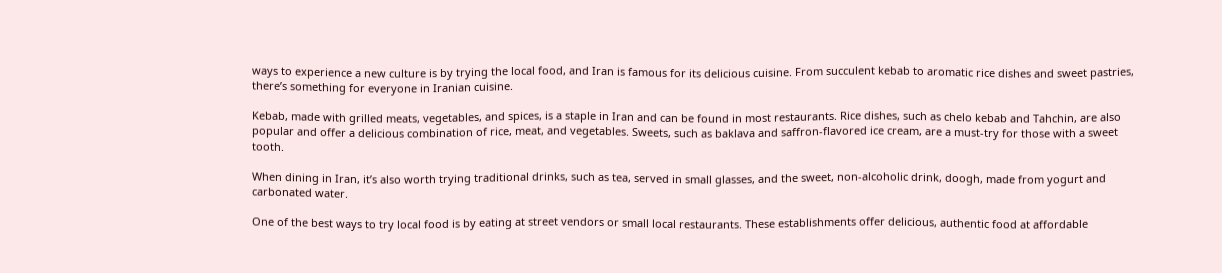ways to experience a new culture is by trying the local food, and Iran is famous for its delicious cuisine. From succulent kebab to aromatic rice dishes and sweet pastries, there’s something for everyone in Iranian cuisine.

Kebab, made with grilled meats, vegetables, and spices, is a staple in Iran and can be found in most restaurants. Rice dishes, such as chelo kebab and Tahchin, are also popular and offer a delicious combination of rice, meat, and vegetables. Sweets, such as baklava and saffron-flavored ice cream, are a must-try for those with a sweet tooth.

When dining in Iran, it’s also worth trying traditional drinks, such as tea, served in small glasses, and the sweet, non-alcoholic drink, doogh, made from yogurt and carbonated water.

One of the best ways to try local food is by eating at street vendors or small local restaurants. These establishments offer delicious, authentic food at affordable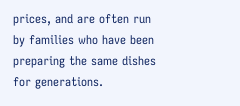prices, and are often run by families who have been preparing the same dishes for generations.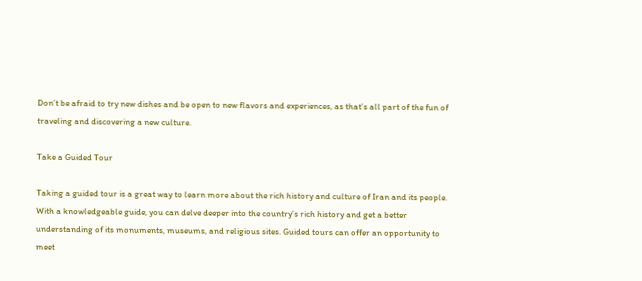Don’t be afraid to try new dishes and be open to new flavors and experiences, as that’s all part of the fun of traveling and discovering a new culture.

Take a Guided Tour

Taking a guided tour is a great way to learn more about the rich history and culture of Iran and its people. With a knowledgeable guide, you can delve deeper into the country’s rich history and get a better understanding of its monuments, museums, and religious sites. Guided tours can offer an opportunity to meet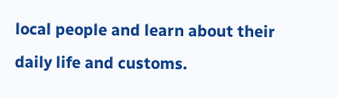local people and learn about their daily life and customs.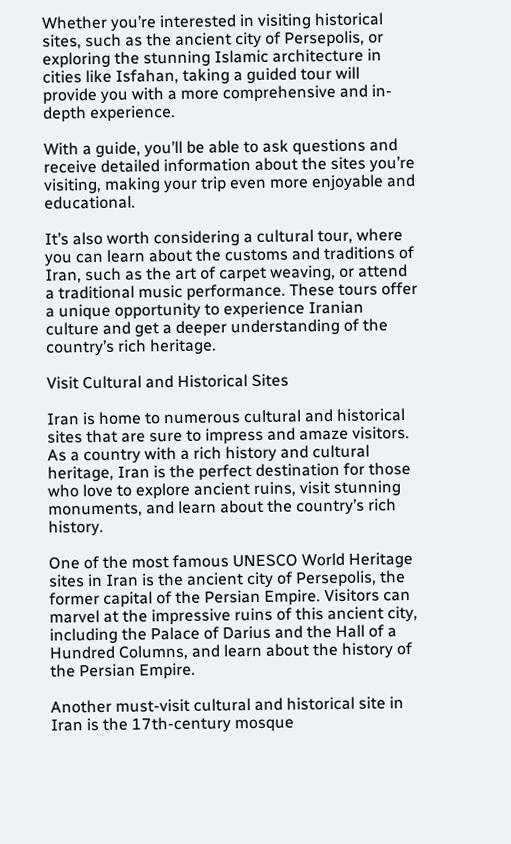Whether you’re interested in visiting historical sites, such as the ancient city of Persepolis, or exploring the stunning Islamic architecture in cities like Isfahan, taking a guided tour will provide you with a more comprehensive and in-depth experience.

With a guide, you’ll be able to ask questions and receive detailed information about the sites you’re visiting, making your trip even more enjoyable and educational.

It’s also worth considering a cultural tour, where you can learn about the customs and traditions of Iran, such as the art of carpet weaving, or attend a traditional music performance. These tours offer a unique opportunity to experience Iranian culture and get a deeper understanding of the country’s rich heritage.

Visit Cultural and Historical Sites

Iran is home to numerous cultural and historical sites that are sure to impress and amaze visitors. As a country with a rich history and cultural heritage, Iran is the perfect destination for those who love to explore ancient ruins, visit stunning monuments, and learn about the country’s rich history.

One of the most famous UNESCO World Heritage sites in Iran is the ancient city of Persepolis, the former capital of the Persian Empire. Visitors can marvel at the impressive ruins of this ancient city, including the Palace of Darius and the Hall of a Hundred Columns, and learn about the history of the Persian Empire.

Another must-visit cultural and historical site in Iran is the 17th-century mosque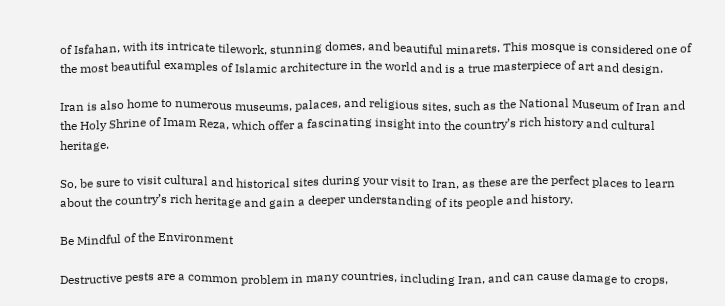of Isfahan, with its intricate tilework, stunning domes, and beautiful minarets. This mosque is considered one of the most beautiful examples of Islamic architecture in the world and is a true masterpiece of art and design.

Iran is also home to numerous museums, palaces, and religious sites, such as the National Museum of Iran and the Holy Shrine of Imam Reza, which offer a fascinating insight into the country’s rich history and cultural heritage.

So, be sure to visit cultural and historical sites during your visit to Iran, as these are the perfect places to learn about the country’s rich heritage and gain a deeper understanding of its people and history.

Be Mindful of the Environment

Destructive pests are a common problem in many countries, including Iran, and can cause damage to crops,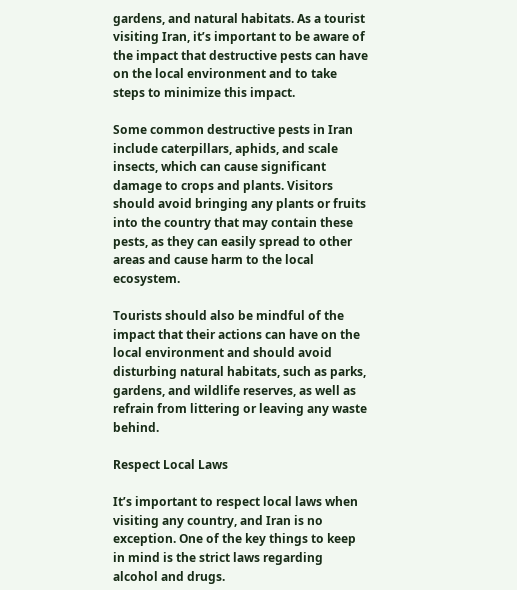gardens, and natural habitats. As a tourist visiting Iran, it’s important to be aware of the impact that destructive pests can have on the local environment and to take steps to minimize this impact.

Some common destructive pests in Iran include caterpillars, aphids, and scale insects, which can cause significant damage to crops and plants. Visitors should avoid bringing any plants or fruits into the country that may contain these pests, as they can easily spread to other areas and cause harm to the local ecosystem.

Tourists should also be mindful of the impact that their actions can have on the local environment and should avoid disturbing natural habitats, such as parks, gardens, and wildlife reserves, as well as refrain from littering or leaving any waste behind.

Respect Local Laws

It’s important to respect local laws when visiting any country, and Iran is no exception. One of the key things to keep in mind is the strict laws regarding alcohol and drugs.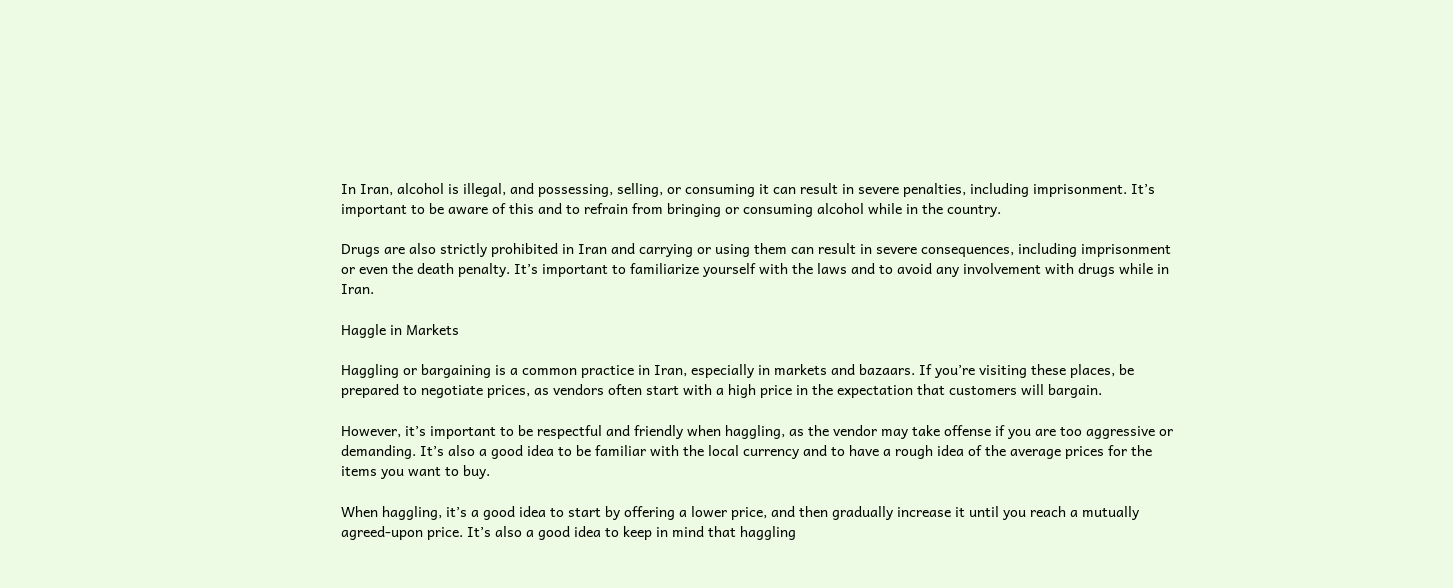In Iran, alcohol is illegal, and possessing, selling, or consuming it can result in severe penalties, including imprisonment. It’s important to be aware of this and to refrain from bringing or consuming alcohol while in the country.

Drugs are also strictly prohibited in Iran and carrying or using them can result in severe consequences, including imprisonment or even the death penalty. It’s important to familiarize yourself with the laws and to avoid any involvement with drugs while in Iran.

Haggle in Markets

Haggling or bargaining is a common practice in Iran, especially in markets and bazaars. If you’re visiting these places, be prepared to negotiate prices, as vendors often start with a high price in the expectation that customers will bargain.

However, it’s important to be respectful and friendly when haggling, as the vendor may take offense if you are too aggressive or demanding. It’s also a good idea to be familiar with the local currency and to have a rough idea of the average prices for the items you want to buy.

When haggling, it’s a good idea to start by offering a lower price, and then gradually increase it until you reach a mutually agreed-upon price. It’s also a good idea to keep in mind that haggling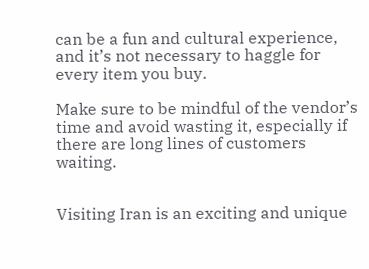can be a fun and cultural experience, and it’s not necessary to haggle for every item you buy.

Make sure to be mindful of the vendor’s time and avoid wasting it, especially if there are long lines of customers waiting.


Visiting Iran is an exciting and unique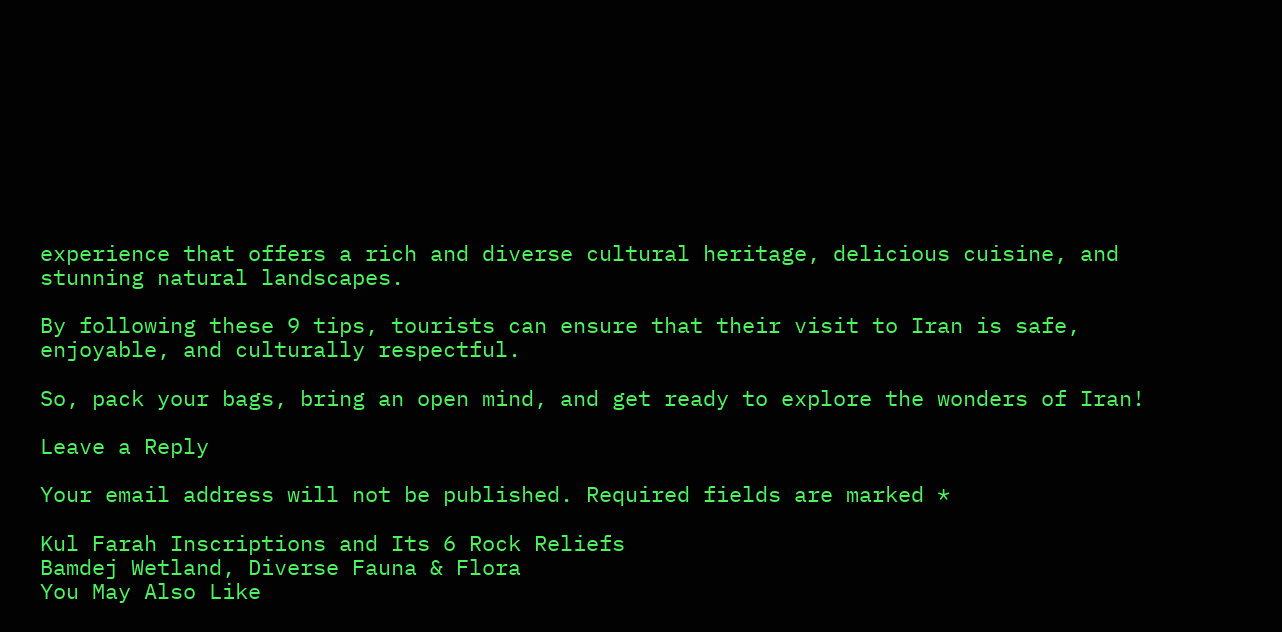experience that offers a rich and diverse cultural heritage, delicious cuisine, and stunning natural landscapes.

By following these 9 tips, tourists can ensure that their visit to Iran is safe, enjoyable, and culturally respectful.

So, pack your bags, bring an open mind, and get ready to explore the wonders of Iran!

Leave a Reply

Your email address will not be published. Required fields are marked *

Kul Farah Inscriptions and Its 6 Rock Reliefs
Bamdej Wetland, Diverse Fauna & Flora
You May Also Like